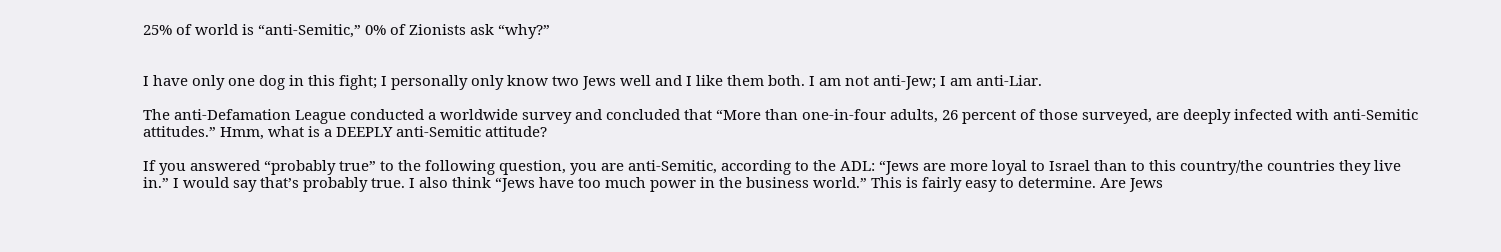25% of world is “anti-Semitic,” 0% of Zionists ask “why?”


I have only one dog in this fight; I personally only know two Jews well and I like them both. I am not anti-Jew; I am anti-Liar.

The anti-Defamation League conducted a worldwide survey and concluded that “More than one-in-four adults, 26 percent of those surveyed, are deeply infected with anti-Semitic attitudes.” Hmm, what is a DEEPLY anti-Semitic attitude?

If you answered “probably true” to the following question, you are anti-Semitic, according to the ADL: “Jews are more loyal to Israel than to this country/the countries they live in.” I would say that’s probably true. I also think “Jews have too much power in the business world.” This is fairly easy to determine. Are Jews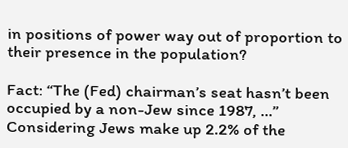in positions of power way out of proportion to their presence in the population?

Fact: “The (Fed) chairman’s seat hasn’t been occupied by a non-Jew since 1987, …” Considering Jews make up 2.2% of the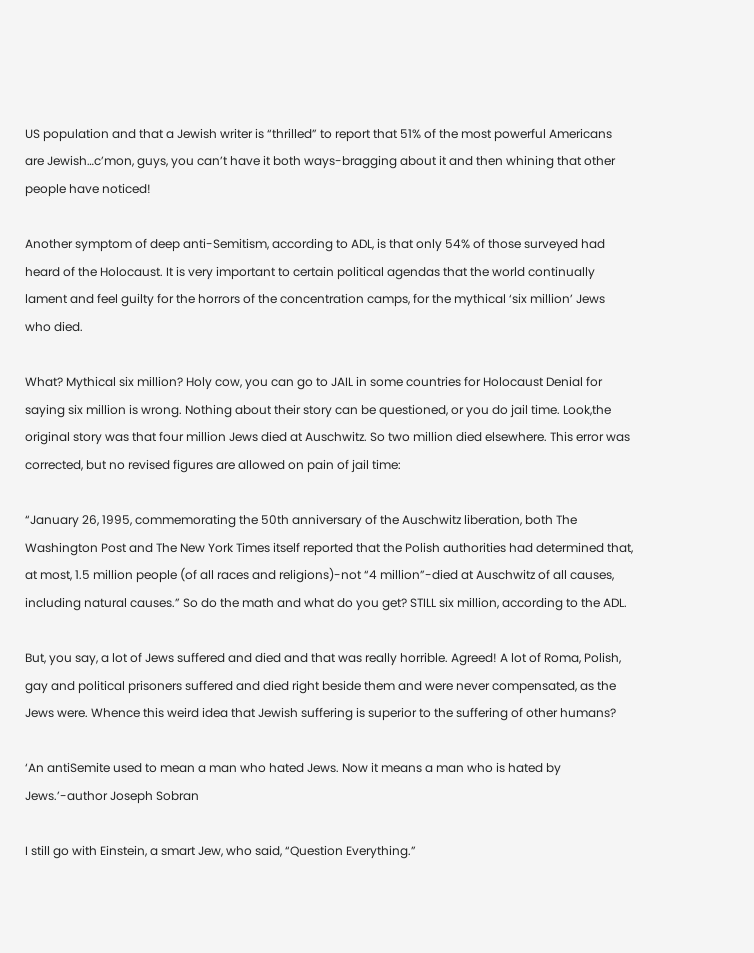US population and that a Jewish writer is “thrilled” to report that 51% of the most powerful Americans are Jewish…c’mon, guys, you can’t have it both ways-bragging about it and then whining that other people have noticed!

Another symptom of deep anti-Semitism, according to ADL, is that only 54% of those surveyed had heard of the Holocaust. It is very important to certain political agendas that the world continually lament and feel guilty for the horrors of the concentration camps, for the mythical ‘six million’ Jews who died.

What? Mythical six million? Holy cow, you can go to JAIL in some countries for Holocaust Denial for saying six million is wrong. Nothing about their story can be questioned, or you do jail time. Look,the original story was that four million Jews died at Auschwitz. So two million died elsewhere. This error was corrected, but no revised figures are allowed on pain of jail time:

“January 26, 1995, commemorating the 50th anniversary of the Auschwitz liberation, both The Washington Post and The New York Times itself reported that the Polish authorities had determined that, at most, 1.5 million people (of all races and religions)-not “4 million”-died at Auschwitz of all causes, including natural causes.” So do the math and what do you get? STILL six million, according to the ADL.

But, you say, a lot of Jews suffered and died and that was really horrible. Agreed! A lot of Roma, Polish, gay and political prisoners suffered and died right beside them and were never compensated, as the Jews were. Whence this weird idea that Jewish suffering is superior to the suffering of other humans?

‘An antiSemite used to mean a man who hated Jews. Now it means a man who is hated by Jews.’-author Joseph Sobran

I still go with Einstein, a smart Jew, who said, “Question Everything.”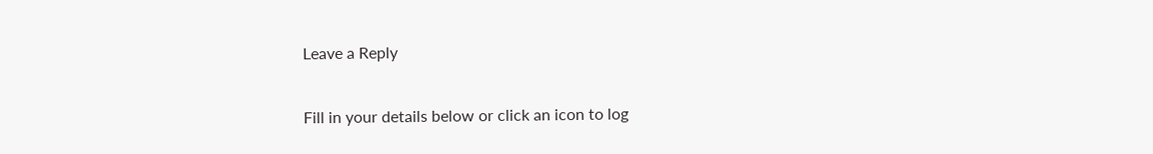Leave a Reply

Fill in your details below or click an icon to log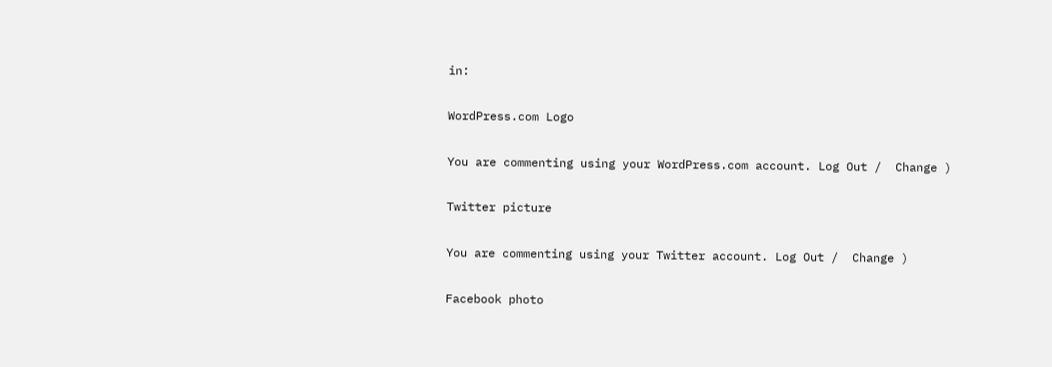in:

WordPress.com Logo

You are commenting using your WordPress.com account. Log Out /  Change )

Twitter picture

You are commenting using your Twitter account. Log Out /  Change )

Facebook photo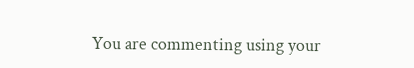You are commenting using your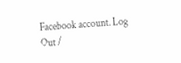Facebook account. Log Out /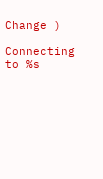Change )

Connecting to %s